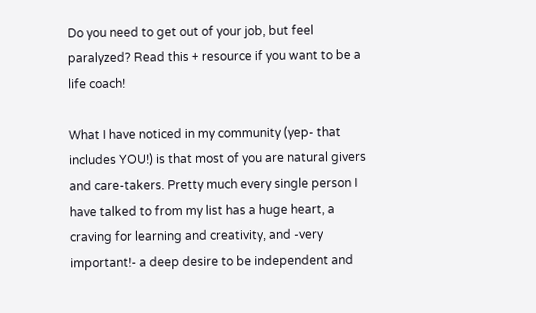Do you need to get out of your job, but feel paralyzed? Read this + resource if you want to be a life coach!

What I have noticed in my community (yep- that includes YOU!) is that most of you are natural givers and care-takers. Pretty much every single person I have talked to from my list has a huge heart, a craving for learning and creativity, and -very important!- a deep desire to be independent and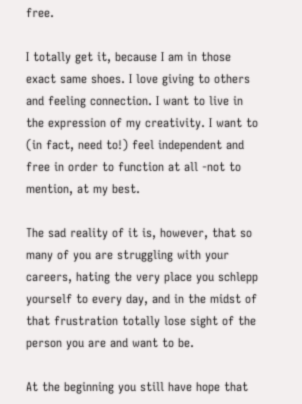free.

I totally get it, because I am in those exact same shoes. I love giving to others and feeling connection. I want to live in the expression of my creativity. I want to (in fact, need to!) feel independent and free in order to function at all -not to mention, at my best.

The sad reality of it is, however, that so many of you are struggling with your careers, hating the very place you schlepp yourself to every day, and in the midst of that frustration totally lose sight of the person you are and want to be.

At the beginning you still have hope that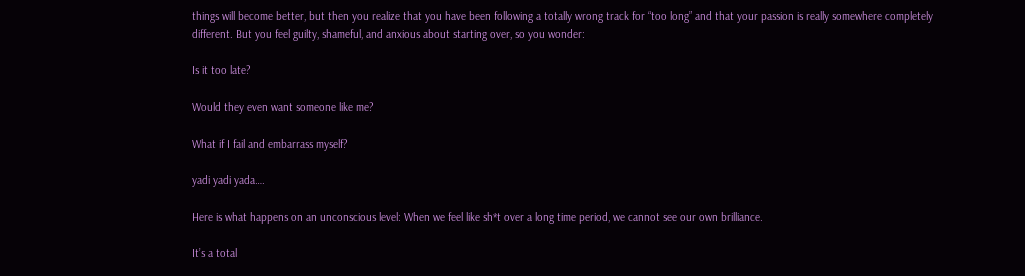things will become better, but then you realize that you have been following a totally wrong track for “too long” and that your passion is really somewhere completely different. But you feel guilty, shameful, and anxious about starting over, so you wonder:

Is it too late?

Would they even want someone like me?

What if I fail and embarrass myself?

yadi yadi yada….

Here is what happens on an unconscious level: When we feel like sh*t over a long time period, we cannot see our own brilliance.

It’s a total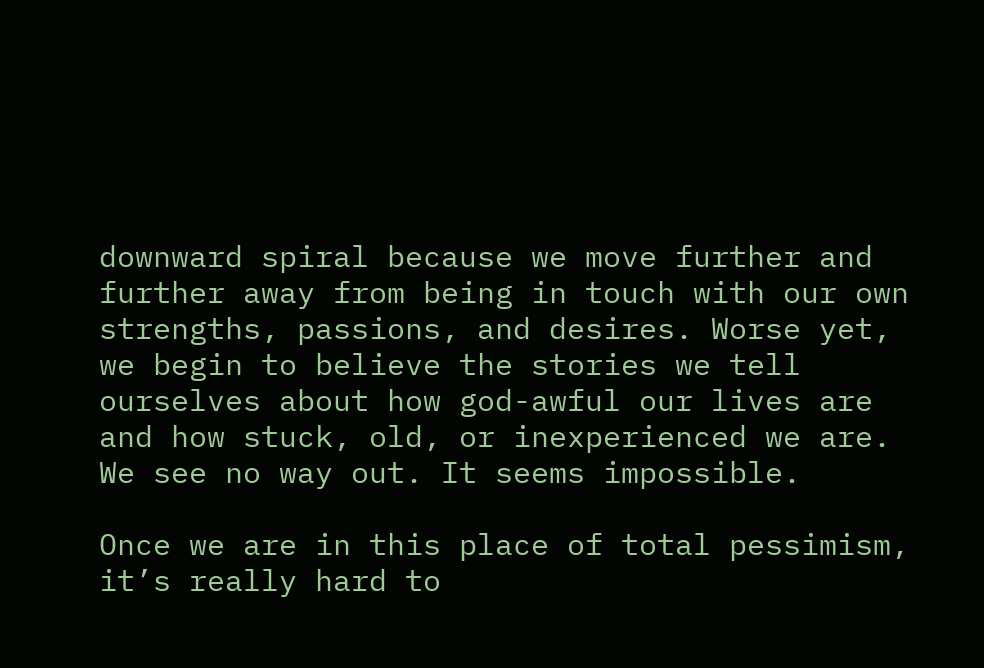downward spiral because we move further and further away from being in touch with our own strengths, passions, and desires. Worse yet, we begin to believe the stories we tell ourselves about how god-awful our lives are and how stuck, old, or inexperienced we are. We see no way out. It seems impossible.

Once we are in this place of total pessimism, it’s really hard to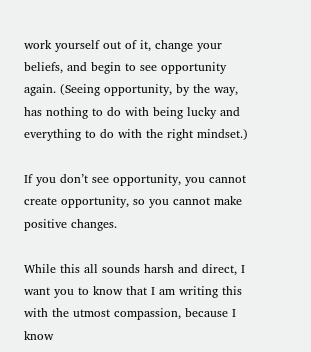work yourself out of it, change your beliefs, and begin to see opportunity again. (Seeing opportunity, by the way, has nothing to do with being lucky and everything to do with the right mindset.)

If you don’t see opportunity, you cannot create opportunity, so you cannot make positive changes.

While this all sounds harsh and direct, I want you to know that I am writing this with the utmost compassion, because I know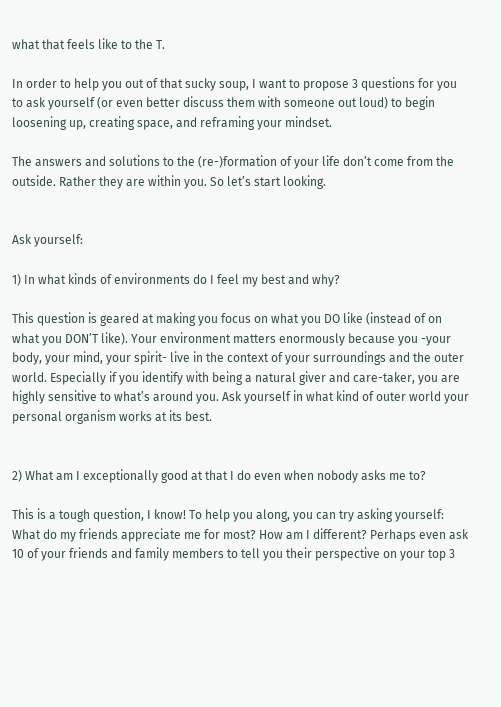what that feels like to the T.

In order to help you out of that sucky soup, I want to propose 3 questions for you to ask yourself (or even better discuss them with someone out loud) to begin loosening up, creating space, and reframing your mindset.

The answers and solutions to the (re-)formation of your life don’t come from the outside. Rather they are within you. So let’s start looking.


Ask yourself:

1) In what kinds of environments do I feel my best and why?

This question is geared at making you focus on what you DO like (instead of on what you DON’T like). Your environment matters enormously because you -your body, your mind, your spirit- live in the context of your surroundings and the outer world. Especially if you identify with being a natural giver and care-taker, you are highly sensitive to what’s around you. Ask yourself in what kind of outer world your personal organism works at its best.


2) What am I exceptionally good at that I do even when nobody asks me to?

This is a tough question, I know! To help you along, you can try asking yourself: What do my friends appreciate me for most? How am I different? Perhaps even ask 10 of your friends and family members to tell you their perspective on your top 3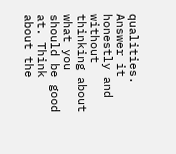qualities. Answer it honestly and without thinking about what you should be good at. Think about the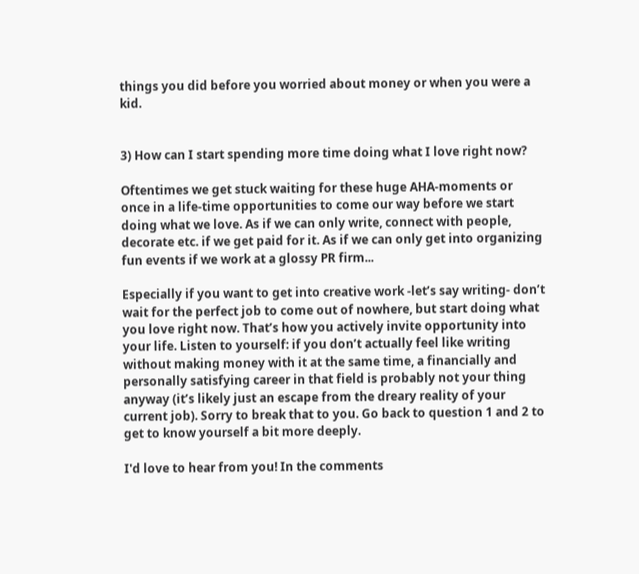things you did before you worried about money or when you were a kid.


3) How can I start spending more time doing what I love right now?

Oftentimes we get stuck waiting for these huge AHA-moments or once in a life-time opportunities to come our way before we start doing what we love. As if we can only write, connect with people, decorate etc. if we get paid for it. As if we can only get into organizing fun events if we work at a glossy PR firm...

Especially if you want to get into creative work -let’s say writing- don’t wait for the perfect job to come out of nowhere, but start doing what you love right now. That’s how you actively invite opportunity into your life. Listen to yourself: if you don’t actually feel like writing without making money with it at the same time, a financially and personally satisfying career in that field is probably not your thing anyway (it’s likely just an escape from the dreary reality of your current job). Sorry to break that to you. Go back to question 1 and 2 to get to know yourself a bit more deeply.

I'd love to hear from you! In the comments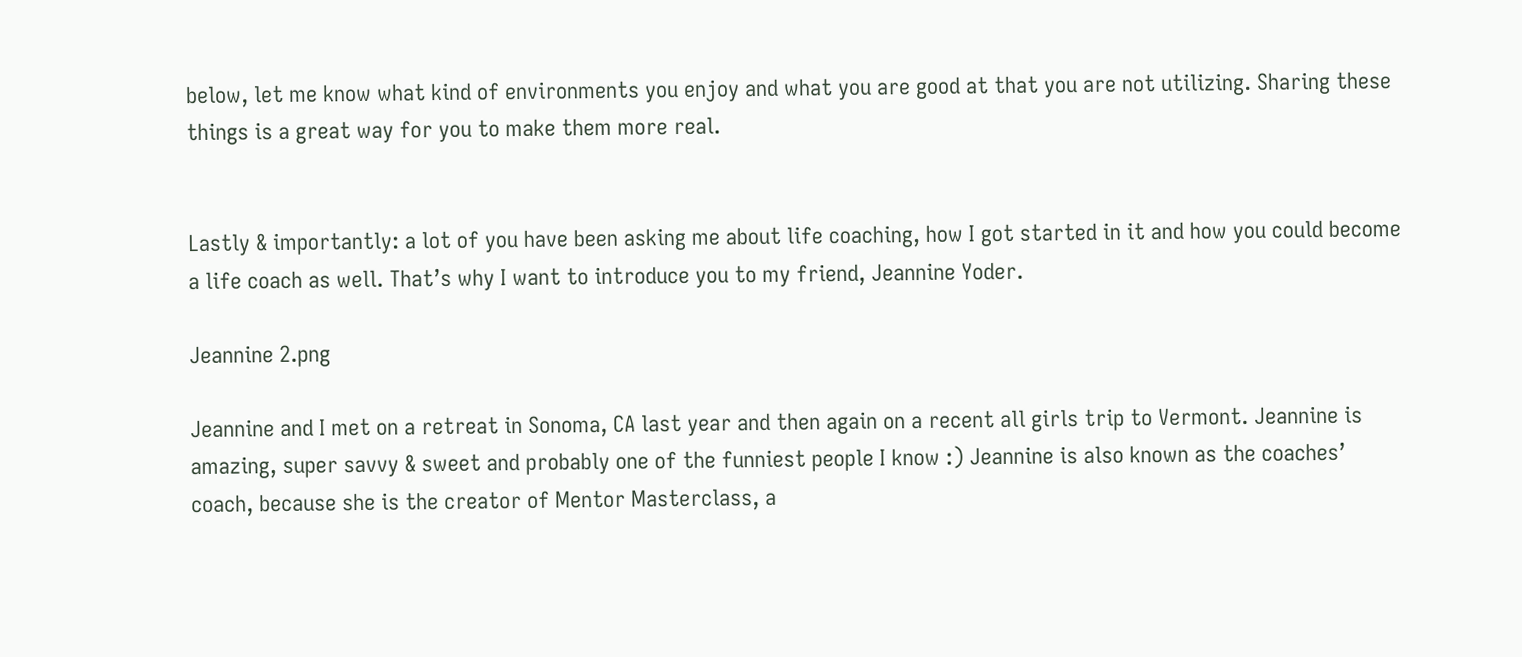below, let me know what kind of environments you enjoy and what you are good at that you are not utilizing. Sharing these things is a great way for you to make them more real.


Lastly & importantly: a lot of you have been asking me about life coaching, how I got started in it and how you could become a life coach as well. That’s why I want to introduce you to my friend, Jeannine Yoder.

Jeannine 2.png

Jeannine and I met on a retreat in Sonoma, CA last year and then again on a recent all girls trip to Vermont. Jeannine is amazing, super savvy & sweet and probably one of the funniest people I know :) Jeannine is also known as the coaches’ coach, because she is the creator of Mentor Masterclass, a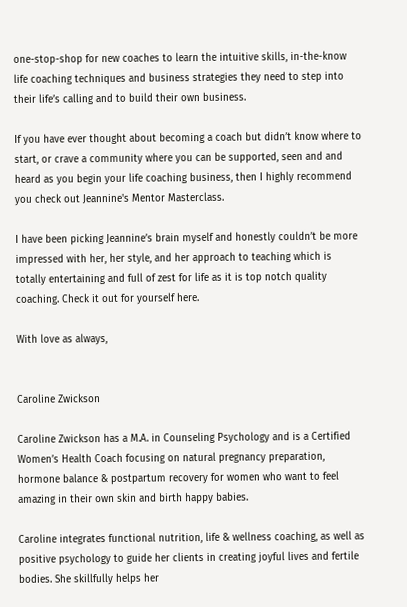one-stop-shop for new coaches to learn the intuitive skills, in-the-know life coaching techniques and business strategies they need to step into their life’s calling and to build their own business.

If you have ever thought about becoming a coach but didn’t know where to start, or crave a community where you can be supported, seen and and heard as you begin your life coaching business, then I highly recommend you check out Jeannine's Mentor Masterclass.

I have been picking Jeannine’s brain myself and honestly couldn’t be more impressed with her, her style, and her approach to teaching which is totally entertaining and full of zest for life as it is top notch quality coaching. Check it out for yourself here.

With love as always,


Caroline Zwickson

Caroline Zwickson has a M.A. in Counseling Psychology and is a Certified Women’s Health Coach focusing on natural pregnancy preparation, hormone balance & postpartum recovery for women who want to feel amazing in their own skin and birth happy babies.

Caroline integrates functional nutrition, life & wellness coaching, as well as positive psychology to guide her clients in creating joyful lives and fertile bodies. She skillfully helps her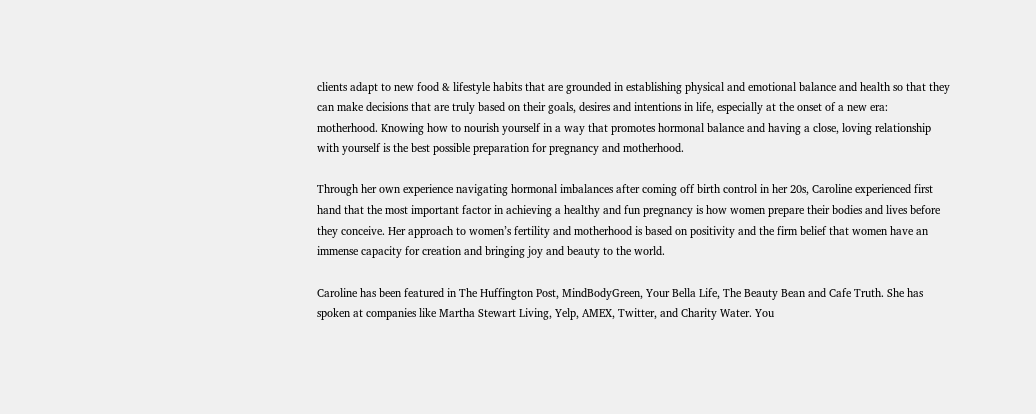clients adapt to new food & lifestyle habits that are grounded in establishing physical and emotional balance and health so that they can make decisions that are truly based on their goals, desires and intentions in life, especially at the onset of a new era: motherhood. Knowing how to nourish yourself in a way that promotes hormonal balance and having a close, loving relationship with yourself is the best possible preparation for pregnancy and motherhood.

Through her own experience navigating hormonal imbalances after coming off birth control in her 20s, Caroline experienced first hand that the most important factor in achieving a healthy and fun pregnancy is how women prepare their bodies and lives before they conceive. Her approach to women’s fertility and motherhood is based on positivity and the firm belief that women have an immense capacity for creation and bringing joy and beauty to the world.

Caroline has been featured in The Huffington Post, MindBodyGreen, Your Bella Life, The Beauty Bean and Cafe Truth. She has spoken at companies like Martha Stewart Living, Yelp, AMEX, Twitter, and Charity Water. You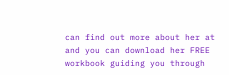can find out more about her at and you can download her FREE workbook guiding you through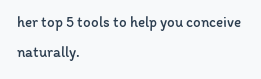her top 5 tools to help you conceive naturally.